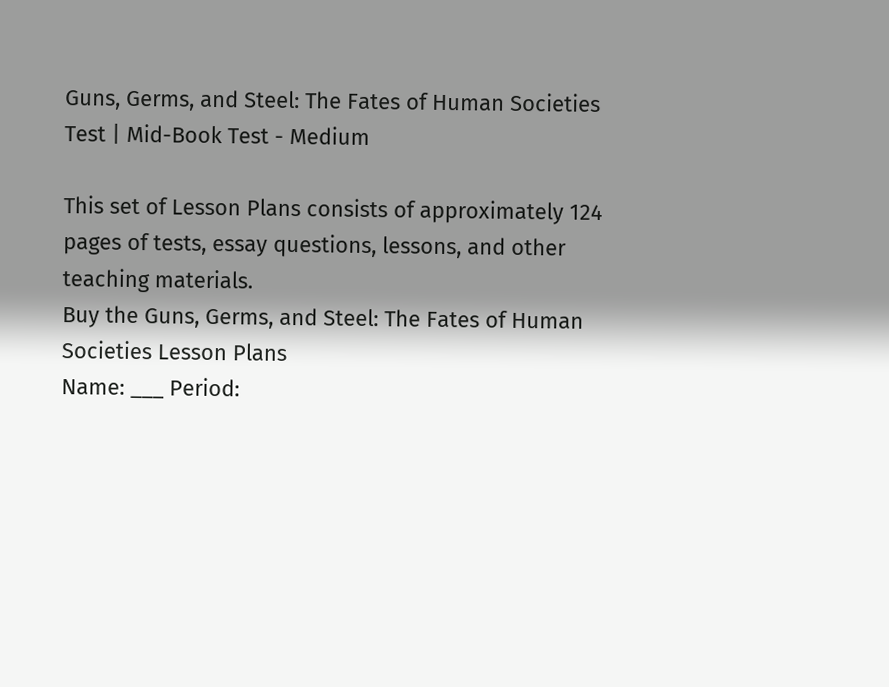Guns, Germs, and Steel: The Fates of Human Societies Test | Mid-Book Test - Medium

This set of Lesson Plans consists of approximately 124 pages of tests, essay questions, lessons, and other teaching materials.
Buy the Guns, Germs, and Steel: The Fates of Human Societies Lesson Plans
Name: ___ Period: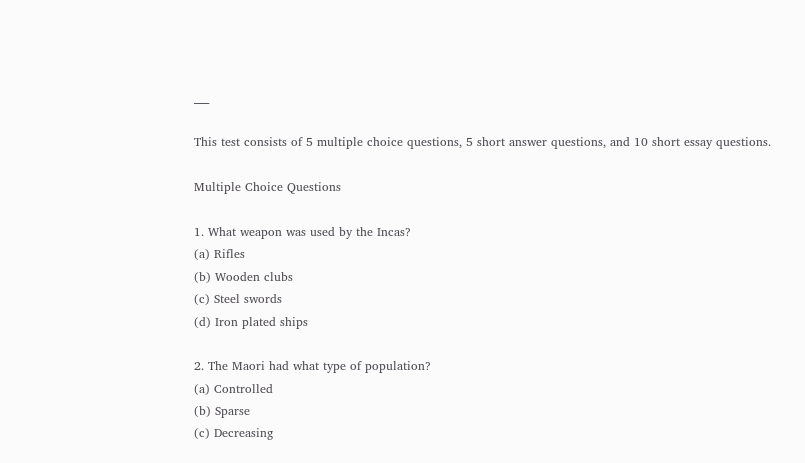___

This test consists of 5 multiple choice questions, 5 short answer questions, and 10 short essay questions.

Multiple Choice Questions

1. What weapon was used by the Incas?
(a) Rifles
(b) Wooden clubs
(c) Steel swords
(d) Iron plated ships

2. The Maori had what type of population?
(a) Controlled
(b) Sparse
(c) Decreasing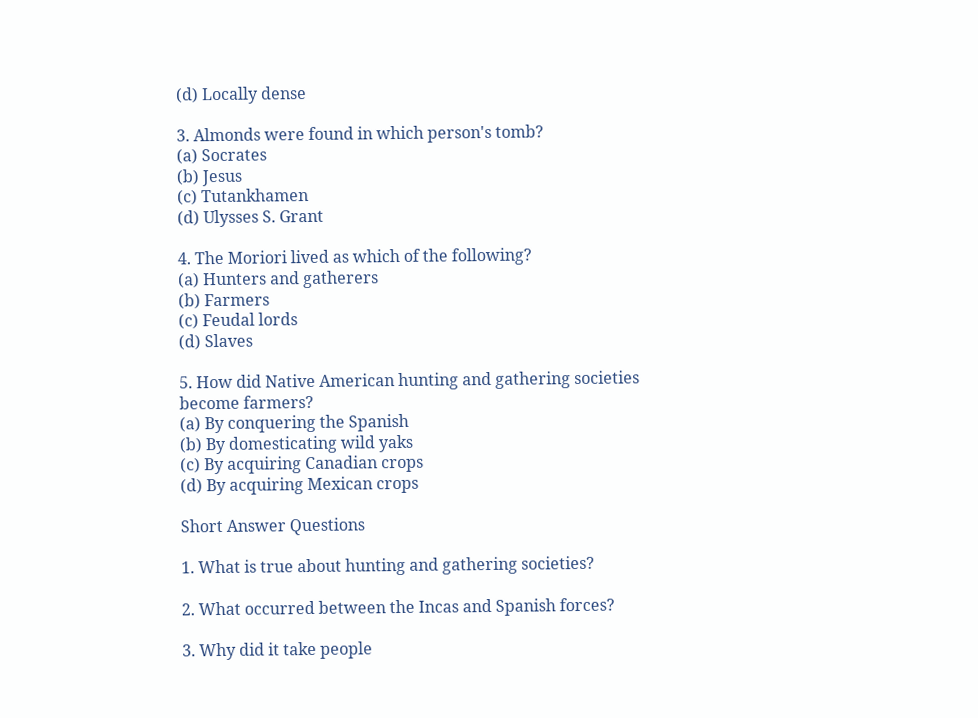(d) Locally dense

3. Almonds were found in which person's tomb?
(a) Socrates
(b) Jesus
(c) Tutankhamen
(d) Ulysses S. Grant

4. The Moriori lived as which of the following?
(a) Hunters and gatherers
(b) Farmers
(c) Feudal lords
(d) Slaves

5. How did Native American hunting and gathering societies become farmers?
(a) By conquering the Spanish
(b) By domesticating wild yaks
(c) By acquiring Canadian crops
(d) By acquiring Mexican crops

Short Answer Questions

1. What is true about hunting and gathering societies?

2. What occurred between the Incas and Spanish forces?

3. Why did it take people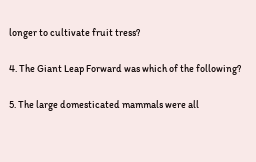longer to cultivate fruit tress?

4. The Giant Leap Forward was which of the following?

5. The large domesticated mammals were all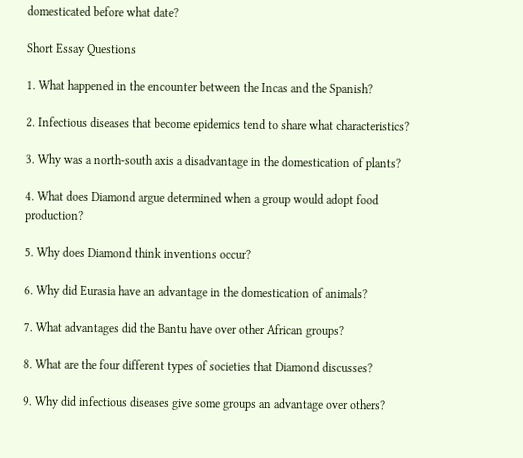domesticated before what date?

Short Essay Questions

1. What happened in the encounter between the Incas and the Spanish?

2. Infectious diseases that become epidemics tend to share what characteristics?

3. Why was a north-south axis a disadvantage in the domestication of plants?

4. What does Diamond argue determined when a group would adopt food production?

5. Why does Diamond think inventions occur?

6. Why did Eurasia have an advantage in the domestication of animals?

7. What advantages did the Bantu have over other African groups?

8. What are the four different types of societies that Diamond discusses?

9. Why did infectious diseases give some groups an advantage over others?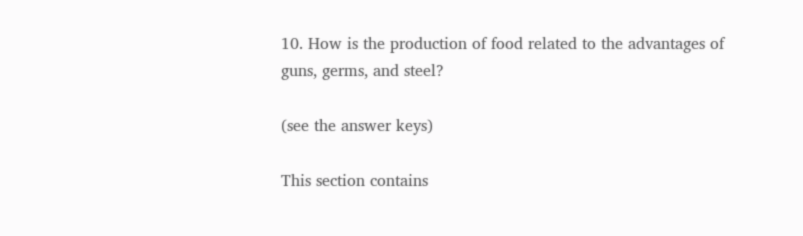10. How is the production of food related to the advantages of guns, germs, and steel?

(see the answer keys)

This section contains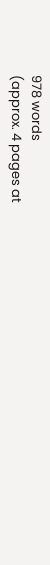978 words
(approx. 4 pages at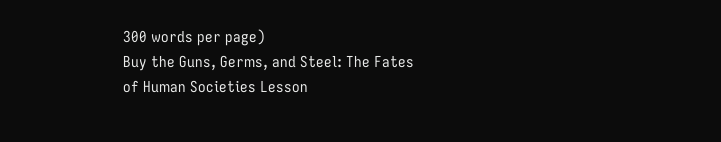300 words per page)
Buy the Guns, Germs, and Steel: The Fates of Human Societies Lesson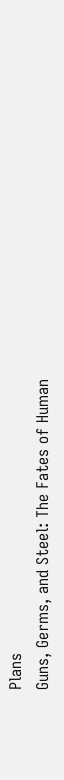Plans
Guns, Germs, and Steel: The Fates of Human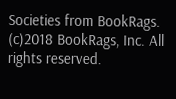Societies from BookRags. (c)2018 BookRags, Inc. All rights reserved.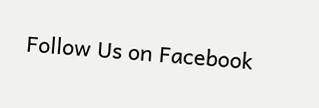Follow Us on Facebook